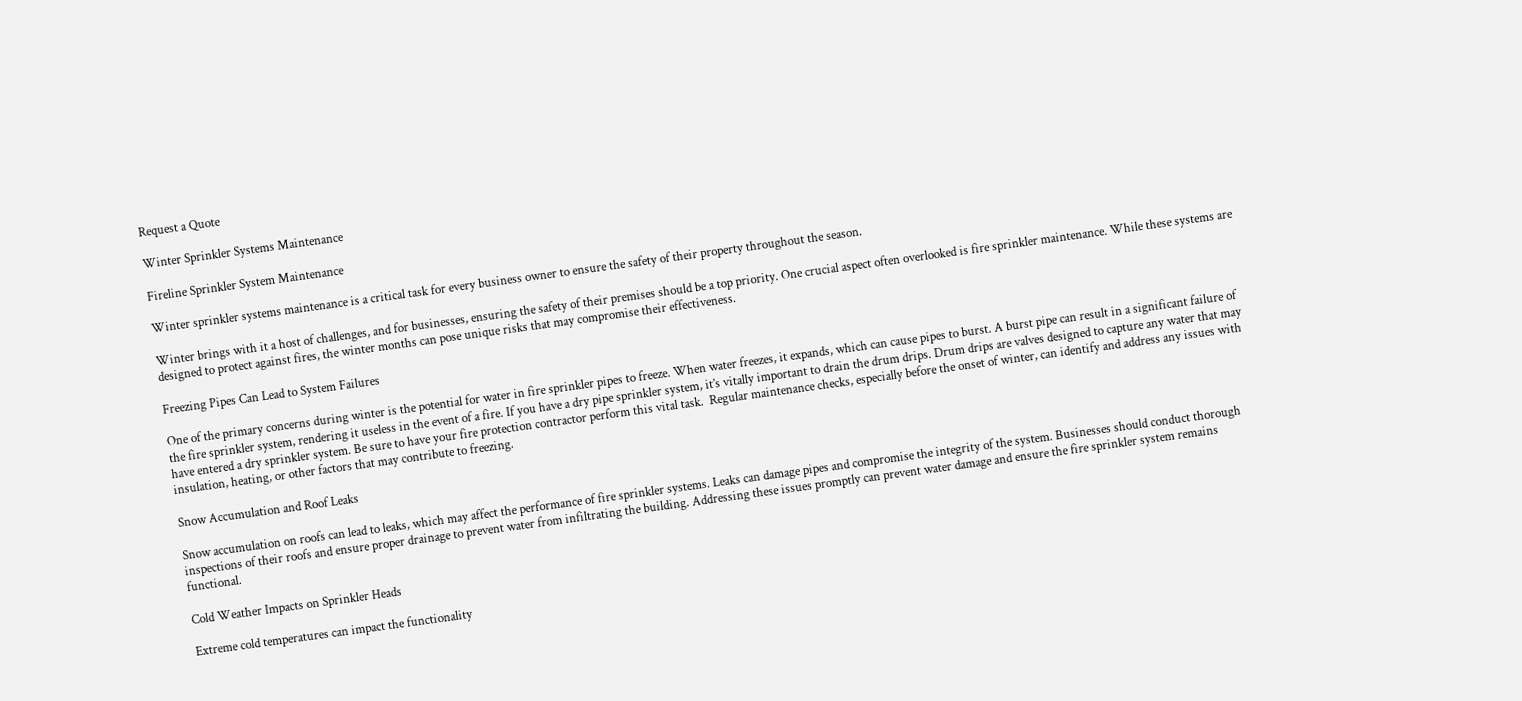Request a Quote

Winter Sprinkler Systems Maintenance

Fireline Sprinkler System Maintenance

Winter sprinkler systems maintenance is a critical task for every business owner to ensure the safety of their property throughout the season.

Winter brings with it a host of challenges, and for businesses, ensuring the safety of their premises should be a top priority. One crucial aspect often overlooked is fire sprinkler maintenance. While these systems are designed to protect against fires, the winter months can pose unique risks that may compromise their effectiveness.

Freezing Pipes Can Lead to System Failures

One of the primary concerns during winter is the potential for water in fire sprinkler pipes to freeze. When water freezes, it expands, which can cause pipes to burst. A burst pipe can result in a significant failure of the fire sprinkler system, rendering it useless in the event of a fire. If you have a dry pipe sprinkler system, it’s vitally important to drain the drum drips. Drum drips are valves designed to capture any water that may have entered a dry sprinkler system. Be sure to have your fire protection contractor perform this vital task.  Regular maintenance checks, especially before the onset of winter, can identify and address any issues with insulation, heating, or other factors that may contribute to freezing.

Snow Accumulation and Roof Leaks

Snow accumulation on roofs can lead to leaks, which may affect the performance of fire sprinkler systems. Leaks can damage pipes and compromise the integrity of the system. Businesses should conduct thorough inspections of their roofs and ensure proper drainage to prevent water from infiltrating the building. Addressing these issues promptly can prevent water damage and ensure the fire sprinkler system remains functional.

Cold Weather Impacts on Sprinkler Heads

Extreme cold temperatures can impact the functionality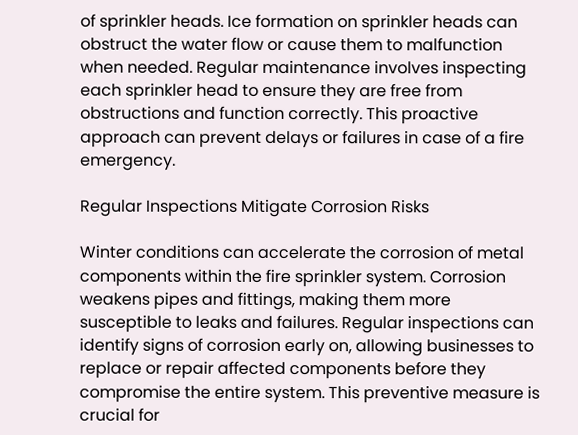of sprinkler heads. Ice formation on sprinkler heads can obstruct the water flow or cause them to malfunction when needed. Regular maintenance involves inspecting each sprinkler head to ensure they are free from obstructions and function correctly. This proactive approach can prevent delays or failures in case of a fire emergency.

Regular Inspections Mitigate Corrosion Risks

Winter conditions can accelerate the corrosion of metal components within the fire sprinkler system. Corrosion weakens pipes and fittings, making them more susceptible to leaks and failures. Regular inspections can identify signs of corrosion early on, allowing businesses to replace or repair affected components before they compromise the entire system. This preventive measure is crucial for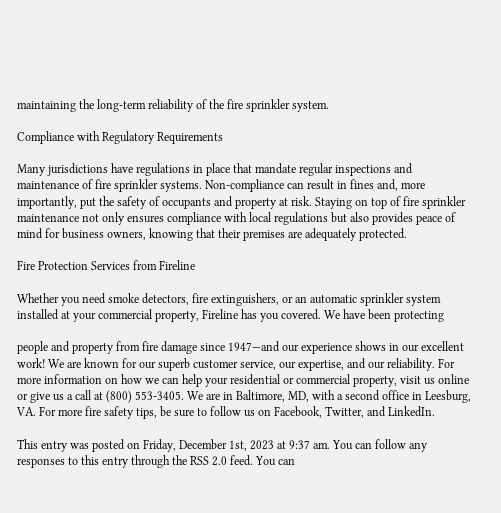maintaining the long-term reliability of the fire sprinkler system.

Compliance with Regulatory Requirements

Many jurisdictions have regulations in place that mandate regular inspections and maintenance of fire sprinkler systems. Non-compliance can result in fines and, more importantly, put the safety of occupants and property at risk. Staying on top of fire sprinkler maintenance not only ensures compliance with local regulations but also provides peace of mind for business owners, knowing that their premises are adequately protected.

Fire Protection Services from Fireline

Whether you need smoke detectors, fire extinguishers, or an automatic sprinkler system installed at your commercial property, Fireline has you covered. We have been protecting

people and property from fire damage since 1947—and our experience shows in our excellent work! We are known for our superb customer service, our expertise, and our reliability. For more information on how we can help your residential or commercial property, visit us online or give us a call at (800) 553-3405. We are in Baltimore, MD, with a second office in Leesburg, VA. For more fire safety tips, be sure to follow us on Facebook, Twitter, and LinkedIn.

This entry was posted on Friday, December 1st, 2023 at 9:37 am. You can follow any responses to this entry through the RSS 2.0 feed. You can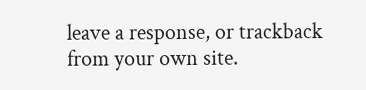leave a response, or trackback from your own site.